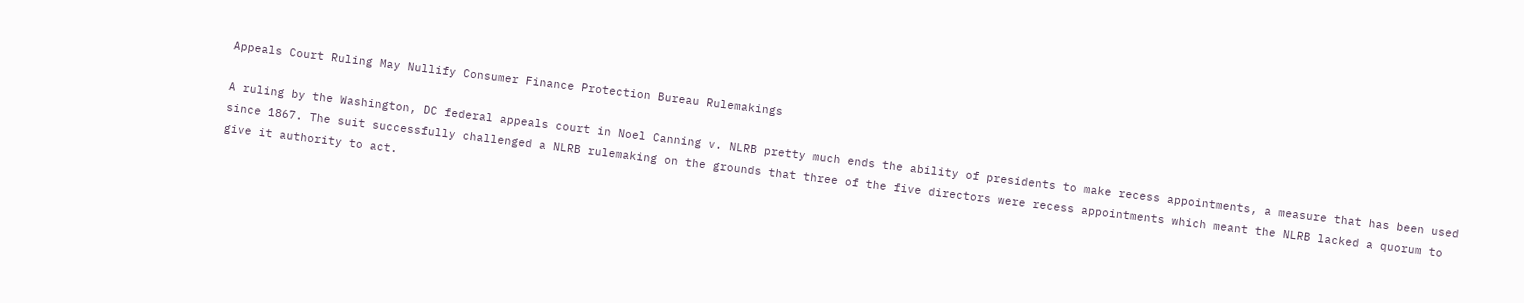Appeals Court Ruling May Nullify Consumer Finance Protection Bureau Rulemakings

A ruling by the Washington, DC federal appeals court in Noel Canning v. NLRB pretty much ends the ability of presidents to make recess appointments, a measure that has been used since 1867. The suit successfully challenged a NLRB rulemaking on the grounds that three of the five directors were recess appointments which meant the NLRB lacked a quorum to give it authority to act.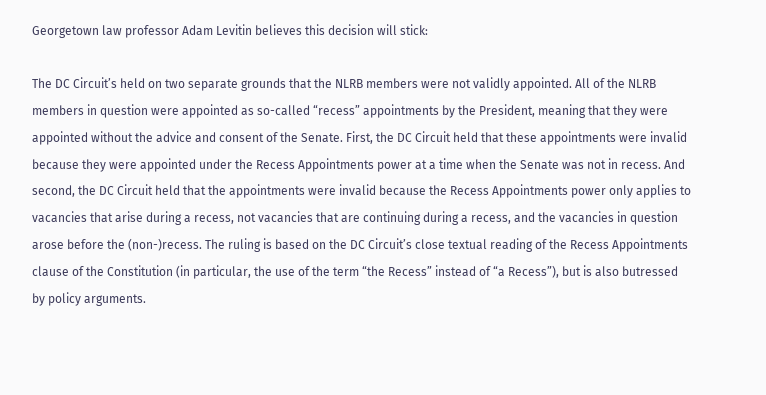Georgetown law professor Adam Levitin believes this decision will stick:

The DC Circuit’s held on two separate grounds that the NLRB members were not validly appointed. All of the NLRB members in question were appointed as so-called “recess” appointments by the President, meaning that they were appointed without the advice and consent of the Senate. First, the DC Circuit held that these appointments were invalid because they were appointed under the Recess Appointments power at a time when the Senate was not in recess. And second, the DC Circuit held that the appointments were invalid because the Recess Appointments power only applies to vacancies that arise during a recess, not vacancies that are continuing during a recess, and the vacancies in question arose before the (non-)recess. The ruling is based on the DC Circuit’s close textual reading of the Recess Appointments clause of the Constitution (in particular, the use of the term “the Recess” instead of “a Recess”), but is also butressed by policy arguments.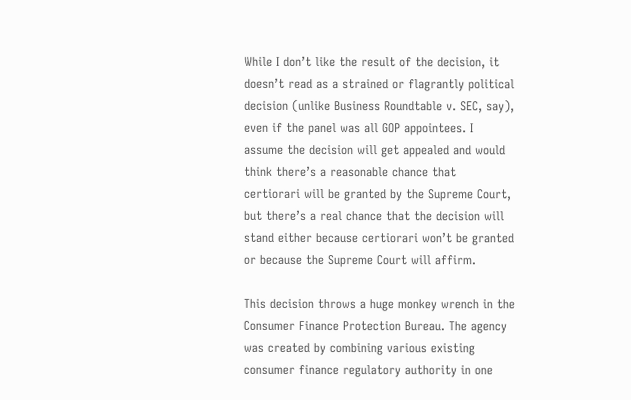While I don’t like the result of the decision, it doesn’t read as a strained or flagrantly political decision (unlike Business Roundtable v. SEC, say), even if the panel was all GOP appointees. I assume the decision will get appealed and would think there’s a reasonable chance that certiorari will be granted by the Supreme Court, but there’s a real chance that the decision will stand either because certiorari won’t be granted or because the Supreme Court will affirm.

This decision throws a huge monkey wrench in the Consumer Finance Protection Bureau. The agency was created by combining various existing consumer finance regulatory authority in one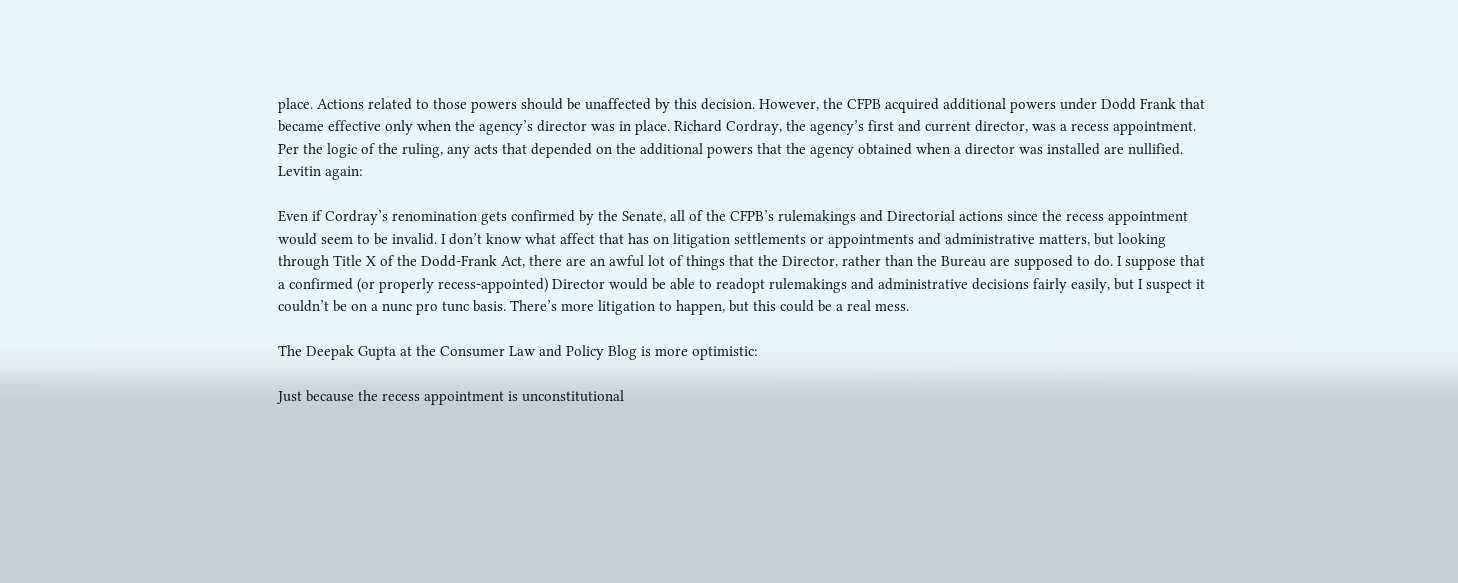place. Actions related to those powers should be unaffected by this decision. However, the CFPB acquired additional powers under Dodd Frank that became effective only when the agency’s director was in place. Richard Cordray, the agency’s first and current director, was a recess appointment. Per the logic of the ruling, any acts that depended on the additional powers that the agency obtained when a director was installed are nullified. Levitin again:

Even if Cordray’s renomination gets confirmed by the Senate, all of the CFPB’s rulemakings and Directorial actions since the recess appointment would seem to be invalid. I don’t know what affect that has on litigation settlements or appointments and administrative matters, but looking through Title X of the Dodd-Frank Act, there are an awful lot of things that the Director, rather than the Bureau are supposed to do. I suppose that a confirmed (or properly recess-appointed) Director would be able to readopt rulemakings and administrative decisions fairly easily, but I suspect it couldn’t be on a nunc pro tunc basis. There’s more litigation to happen, but this could be a real mess.

The Deepak Gupta at the Consumer Law and Policy Blog is more optimistic:

Just because the recess appointment is unconstitutional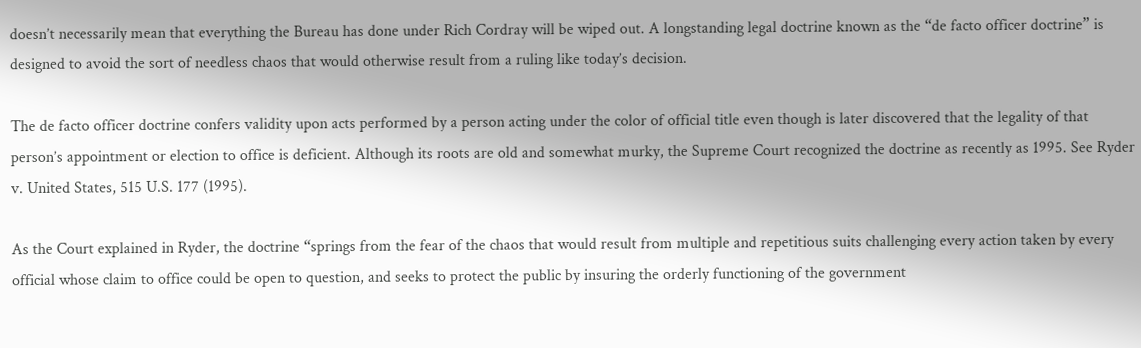doesn’t necessarily mean that everything the Bureau has done under Rich Cordray will be wiped out. A longstanding legal doctrine known as the “de facto officer doctrine” is designed to avoid the sort of needless chaos that would otherwise result from a ruling like today’s decision.

The de facto officer doctrine confers validity upon acts performed by a person acting under the color of official title even though is later discovered that the legality of that person’s appointment or election to office is deficient. Although its roots are old and somewhat murky, the Supreme Court recognized the doctrine as recently as 1995. See Ryder v. United States, 515 U.S. 177 (1995).

As the Court explained in Ryder, the doctrine “springs from the fear of the chaos that would result from multiple and repetitious suits challenging every action taken by every official whose claim to office could be open to question, and seeks to protect the public by insuring the orderly functioning of the government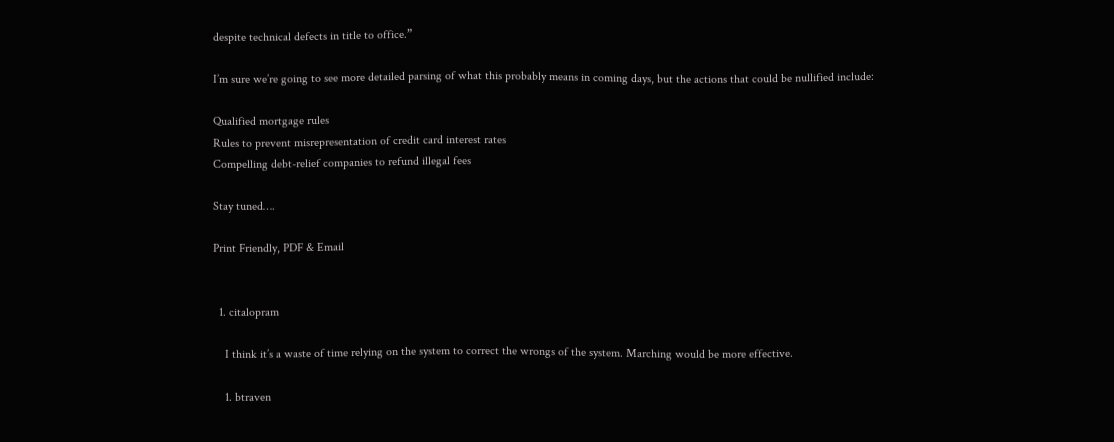despite technical defects in title to office.”

I’m sure we’re going to see more detailed parsing of what this probably means in coming days, but the actions that could be nullified include:

Qualified mortgage rules
Rules to prevent misrepresentation of credit card interest rates
Compelling debt-relief companies to refund illegal fees

Stay tuned….

Print Friendly, PDF & Email


  1. citalopram

    I think it’s a waste of time relying on the system to correct the wrongs of the system. Marching would be more effective.

    1. btraven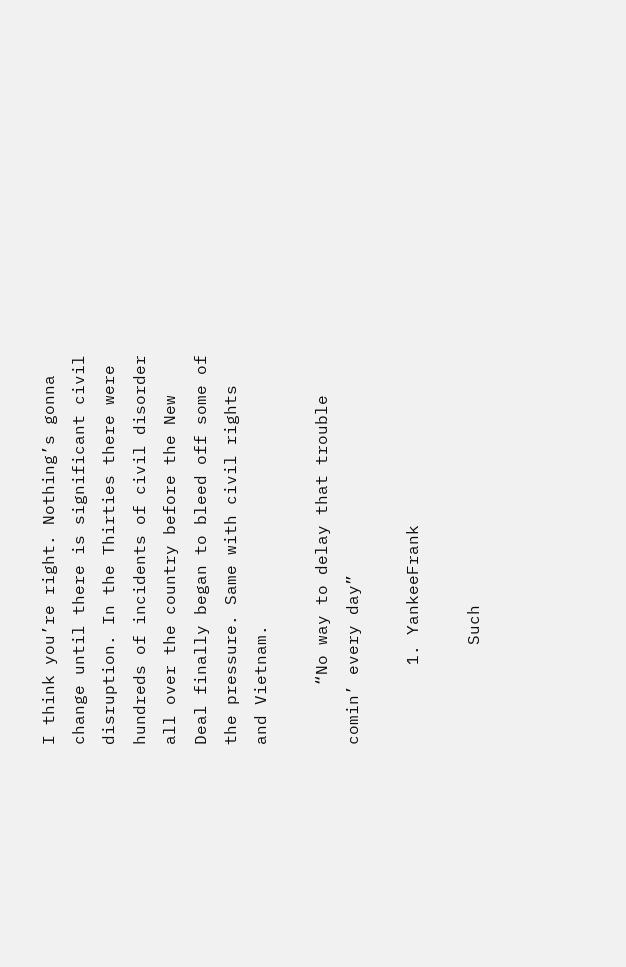I think you’re right. Nothing’s gonna change until there is significant civil disruption. In the Thirties there were hundreds of incidents of civil disorder all over the country before the New Deal finally began to bleed off some of the pressure. Same with civil rights and Vietnam.

      “No way to delay that trouble comin’ every day”

        1. YankeeFrank

          Such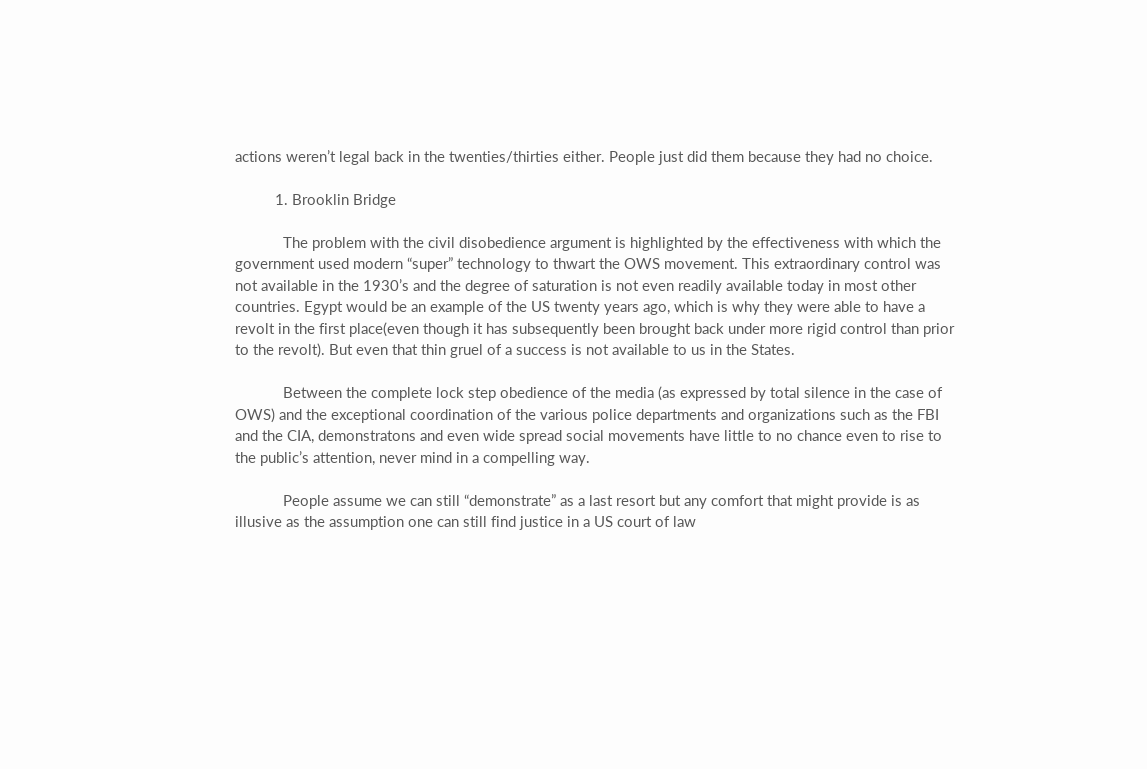actions weren’t legal back in the twenties/thirties either. People just did them because they had no choice.

          1. Brooklin Bridge

            The problem with the civil disobedience argument is highlighted by the effectiveness with which the government used modern “super” technology to thwart the OWS movement. This extraordinary control was not available in the 1930’s and the degree of saturation is not even readily available today in most other countries. Egypt would be an example of the US twenty years ago, which is why they were able to have a revolt in the first place(even though it has subsequently been brought back under more rigid control than prior to the revolt). But even that thin gruel of a success is not available to us in the States.

            Between the complete lock step obedience of the media (as expressed by total silence in the case of OWS) and the exceptional coordination of the various police departments and organizations such as the FBI and the CIA, demonstratons and even wide spread social movements have little to no chance even to rise to the public’s attention, never mind in a compelling way.

            People assume we can still “demonstrate” as a last resort but any comfort that might provide is as illusive as the assumption one can still find justice in a US court of law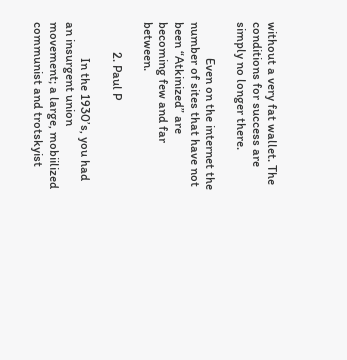without a very fat wallet. The conditions for success are simply no longer there.

            Even on the internet the number of sites that have not been “Atkinized” are becoming few and far between.

          2. Paul P

            In the 1930’s, you had an insurgent union movement; a large, mobiilized communist and trotskyist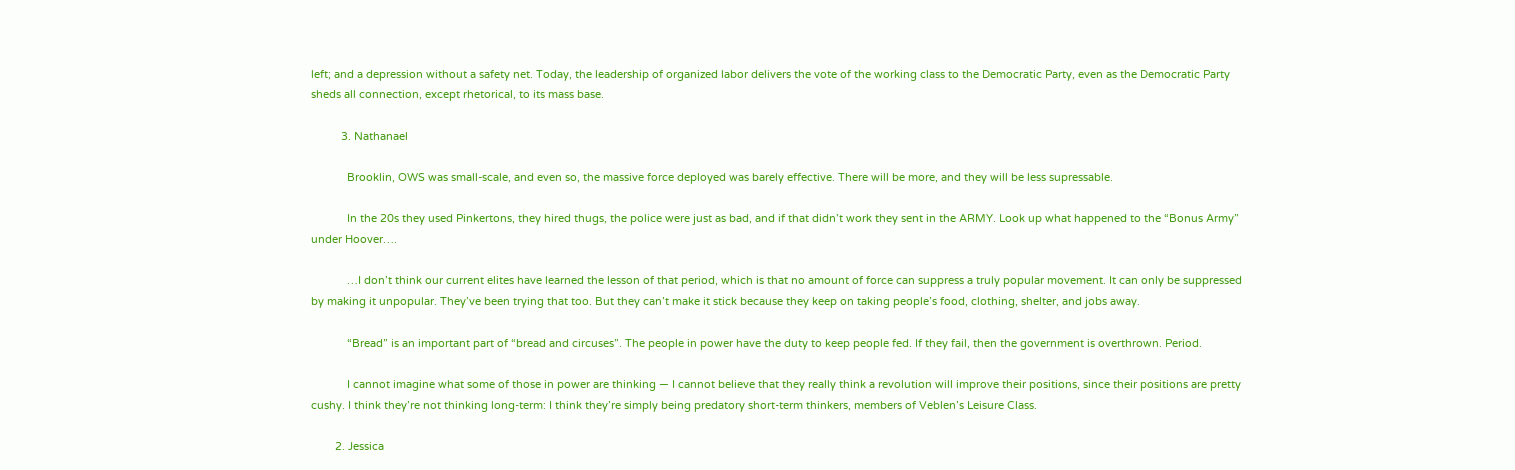left; and a depression without a safety net. Today, the leadership of organized labor delivers the vote of the working class to the Democratic Party, even as the Democratic Party sheds all connection, except rhetorical, to its mass base.

          3. Nathanael

            Brooklin, OWS was small-scale, and even so, the massive force deployed was barely effective. There will be more, and they will be less supressable.

            In the 20s they used Pinkertons, they hired thugs, the police were just as bad, and if that didn’t work they sent in the ARMY. Look up what happened to the “Bonus Army” under Hoover….

            …I don’t think our current elites have learned the lesson of that period, which is that no amount of force can suppress a truly popular movement. It can only be suppressed by making it unpopular. They’ve been trying that too. But they can’t make it stick because they keep on taking people’s food, clothing, shelter, and jobs away.

            “Bread” is an important part of “bread and circuses”. The people in power have the duty to keep people fed. If they fail, then the government is overthrown. Period.

            I cannot imagine what some of those in power are thinking — I cannot believe that they really think a revolution will improve their positions, since their positions are pretty cushy. I think they’re not thinking long-term: I think they’re simply being predatory short-term thinkers, members of Veblen’s Leisure Class.

        2. Jessica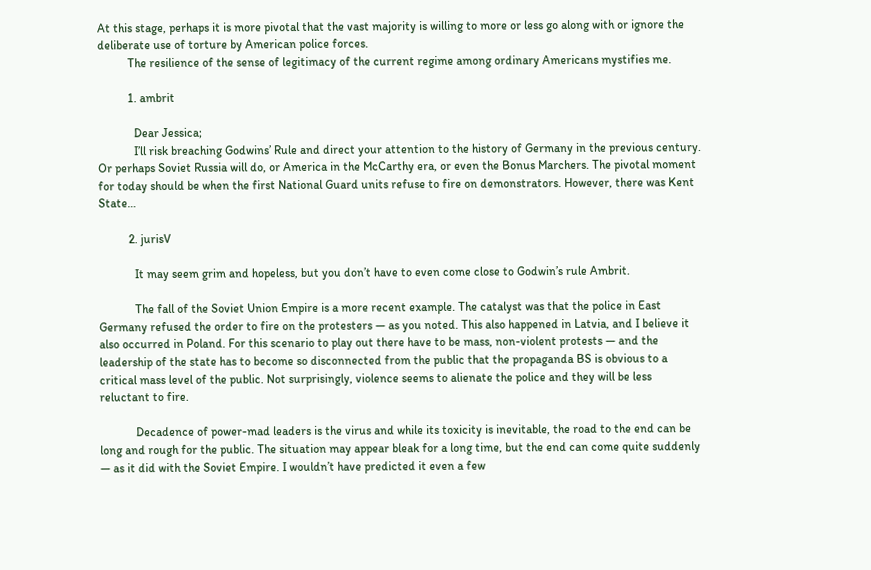At this stage, perhaps it is more pivotal that the vast majority is willing to more or less go along with or ignore the deliberate use of torture by American police forces.
          The resilience of the sense of legitimacy of the current regime among ordinary Americans mystifies me.

          1. ambrit

            Dear Jessica;
            I’ll risk breaching Godwins’ Rule and direct your attention to the history of Germany in the previous century. Or perhaps Soviet Russia will do, or America in the McCarthy era, or even the Bonus Marchers. The pivotal moment for today should be when the first National Guard units refuse to fire on demonstrators. However, there was Kent State…

          2. jurisV

            It may seem grim and hopeless, but you don’t have to even come close to Godwin’s rule Ambrit.

            The fall of the Soviet Union Empire is a more recent example. The catalyst was that the police in East Germany refused the order to fire on the protesters — as you noted. This also happened in Latvia, and I believe it also occurred in Poland. For this scenario to play out there have to be mass, non-violent protests — and the leadership of the state has to become so disconnected from the public that the propaganda BS is obvious to a critical mass level of the public. Not surprisingly, violence seems to alienate the police and they will be less reluctant to fire.

            Decadence of power-mad leaders is the virus and while its toxicity is inevitable, the road to the end can be long and rough for the public. The situation may appear bleak for a long time, but the end can come quite suddenly — as it did with the Soviet Empire. I wouldn’t have predicted it even a few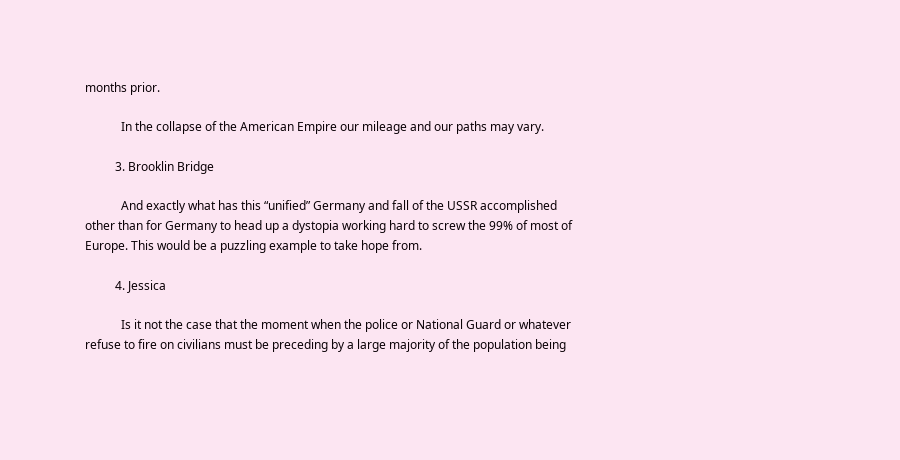months prior.

            In the collapse of the American Empire our mileage and our paths may vary.

          3. Brooklin Bridge

            And exactly what has this “unified” Germany and fall of the USSR accomplished other than for Germany to head up a dystopia working hard to screw the 99% of most of Europe. This would be a puzzling example to take hope from.

          4. Jessica

            Is it not the case that the moment when the police or National Guard or whatever refuse to fire on civilians must be preceding by a large majority of the population being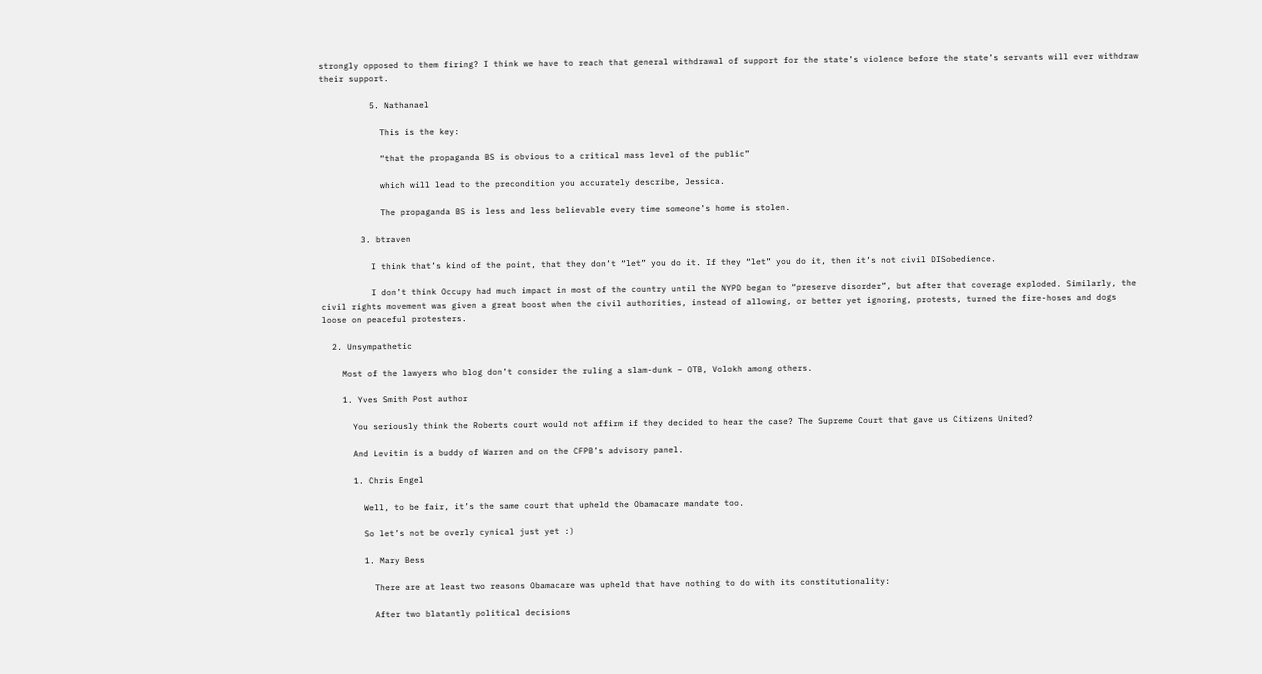strongly opposed to them firing? I think we have to reach that general withdrawal of support for the state’s violence before the state’s servants will ever withdraw their support.

          5. Nathanael

            This is the key:

            “that the propaganda BS is obvious to a critical mass level of the public”

            which will lead to the precondition you accurately describe, Jessica.

            The propaganda BS is less and less believable every time someone’s home is stolen.

        3. btraven

          I think that’s kind of the point, that they don’t “let” you do it. If they “let” you do it, then it’s not civil DISobedience.

          I don’t think Occupy had much impact in most of the country until the NYPD began to “preserve disorder”, but after that coverage exploded. Similarly, the civil rights movement was given a great boost when the civil authorities, instead of allowing, or better yet ignoring, protests, turned the fire-hoses and dogs loose on peaceful protesters.

  2. Unsympathetic

    Most of the lawyers who blog don’t consider the ruling a slam-dunk – OTB, Volokh among others.

    1. Yves Smith Post author

      You seriously think the Roberts court would not affirm if they decided to hear the case? The Supreme Court that gave us Citizens United?

      And Levitin is a buddy of Warren and on the CFPB’s advisory panel.

      1. Chris Engel

        Well, to be fair, it’s the same court that upheld the Obamacare mandate too.

        So let’s not be overly cynical just yet :)

        1. Mary Bess

          There are at least two reasons Obamacare was upheld that have nothing to do with its constitutionality:

          After two blatantly political decisions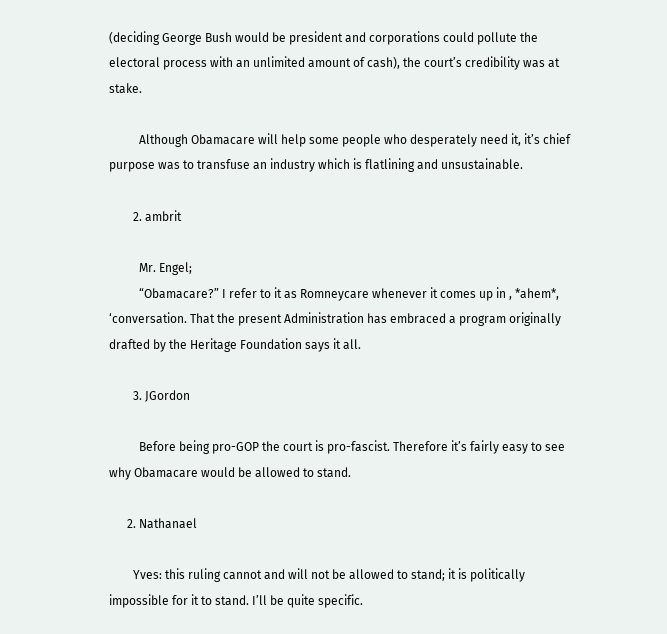(deciding George Bush would be president and corporations could pollute the electoral process with an unlimited amount of cash), the court’s credibility was at stake.

          Although Obamacare will help some people who desperately need it, it’s chief purpose was to transfuse an industry which is flatlining and unsustainable.

        2. ambrit

          Mr. Engel;
          “Obamacare?” I refer to it as Romneycare whenever it comes up in , *ahem*, ‘conversation. That the present Administration has embraced a program originally drafted by the Heritage Foundation says it all.

        3. JGordon

          Before being pro-GOP the court is pro-fascist. Therefore it’s fairly easy to see why Obamacare would be allowed to stand.

      2. Nathanael

        Yves: this ruling cannot and will not be allowed to stand; it is politically impossible for it to stand. I’ll be quite specific.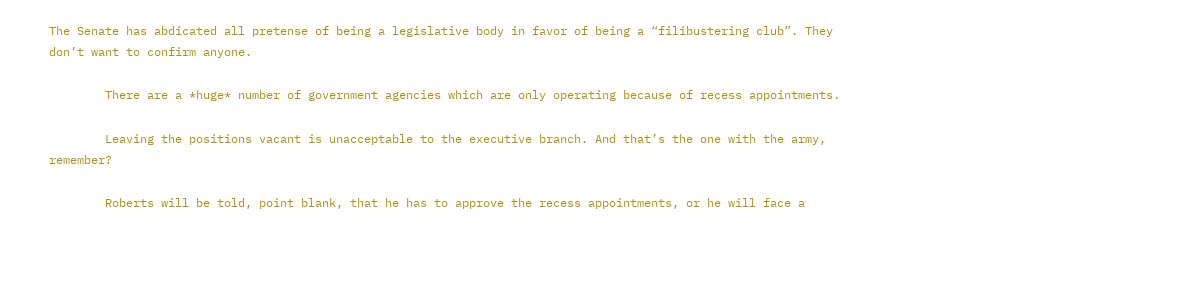The Senate has abdicated all pretense of being a legislative body in favor of being a “filibustering club”. They don’t want to confirm anyone.

        There are a *huge* number of government agencies which are only operating because of recess appointments.

        Leaving the positions vacant is unacceptable to the executive branch. And that’s the one with the army, remember?

        Roberts will be told, point blank, that he has to approve the recess appointments, or he will face a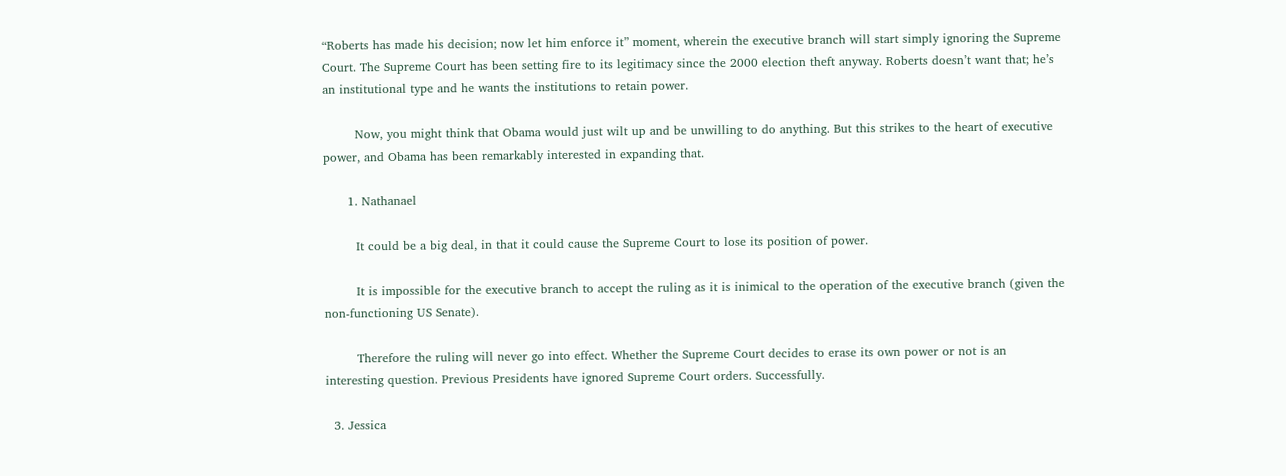“Roberts has made his decision; now let him enforce it” moment, wherein the executive branch will start simply ignoring the Supreme Court. The Supreme Court has been setting fire to its legitimacy since the 2000 election theft anyway. Roberts doesn’t want that; he’s an institutional type and he wants the institutions to retain power.

        Now, you might think that Obama would just wilt up and be unwilling to do anything. But this strikes to the heart of executive power, and Obama has been remarkably interested in expanding that.

      1. Nathanael

        It could be a big deal, in that it could cause the Supreme Court to lose its position of power.

        It is impossible for the executive branch to accept the ruling as it is inimical to the operation of the executive branch (given the non-functioning US Senate).

        Therefore the ruling will never go into effect. Whether the Supreme Court decides to erase its own power or not is an interesting question. Previous Presidents have ignored Supreme Court orders. Successfully.

  3. Jessica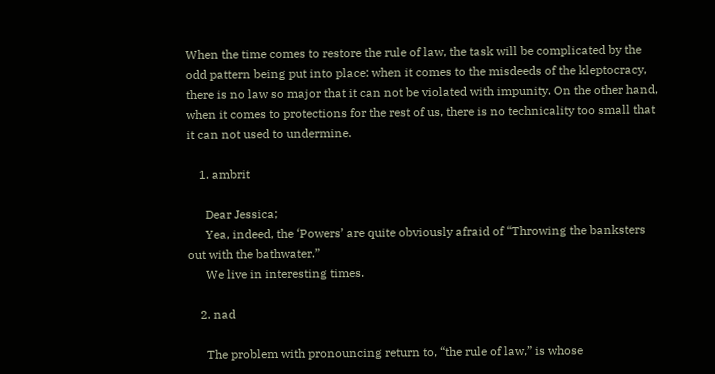When the time comes to restore the rule of law, the task will be complicated by the odd pattern being put into place: when it comes to the misdeeds of the kleptocracy, there is no law so major that it can not be violated with impunity. On the other hand, when it comes to protections for the rest of us, there is no technicality too small that it can not used to undermine.

    1. ambrit

      Dear Jessica;
      Yea, indeed, the ‘Powers’ are quite obviously afraid of “Throwing the banksters out with the bathwater.”
      We live in interesting times.

    2. nad

      The problem with pronouncing return to, “the rule of law,” is whose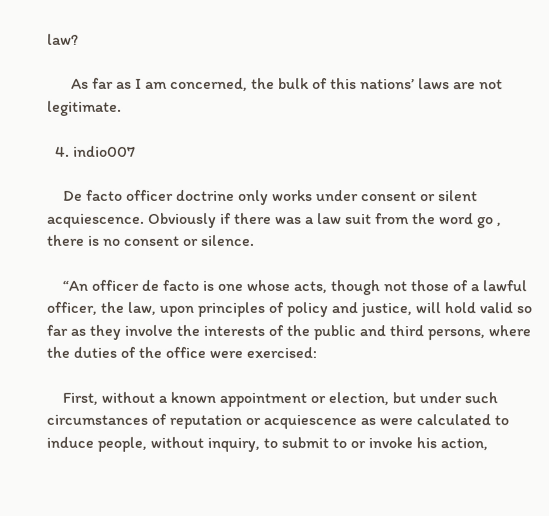law?

      As far as I am concerned, the bulk of this nations’ laws are not legitimate.

  4. indio007

    De facto officer doctrine only works under consent or silent acquiescence. Obviously if there was a law suit from the word go , there is no consent or silence.

    “An officer de facto is one whose acts, though not those of a lawful officer, the law, upon principles of policy and justice, will hold valid so far as they involve the interests of the public and third persons, where the duties of the office were exercised:

    First, without a known appointment or election, but under such circumstances of reputation or acquiescence as were calculated to induce people, without inquiry, to submit to or invoke his action,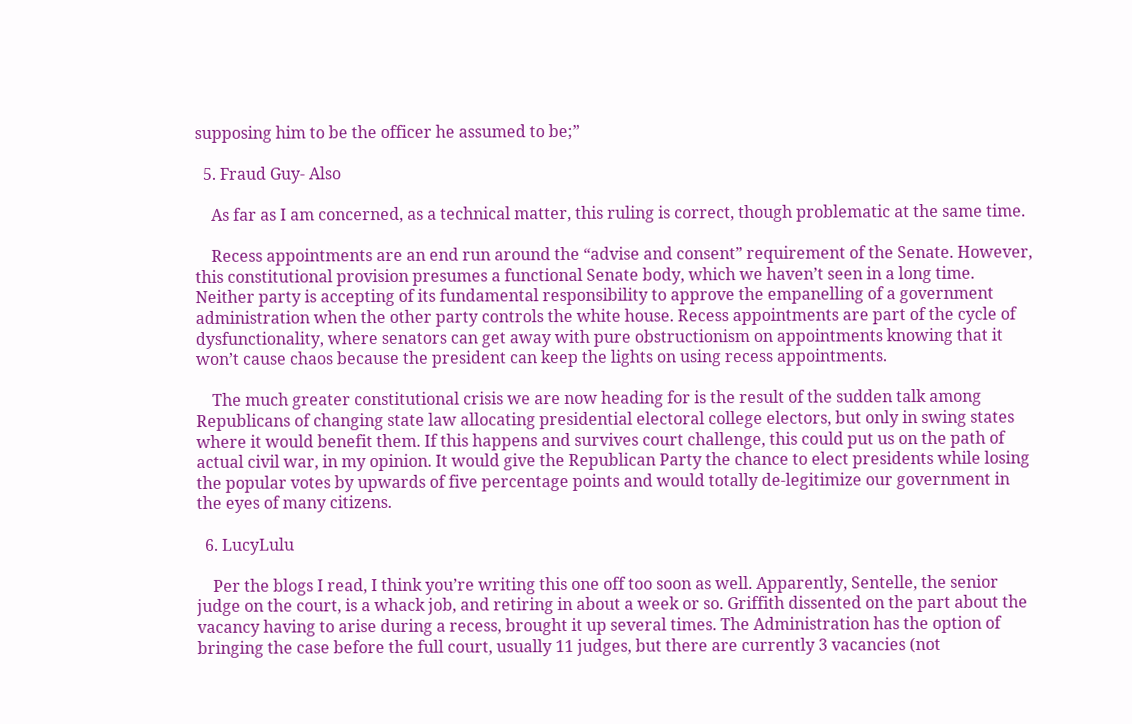supposing him to be the officer he assumed to be;”

  5. Fraud Guy- Also

    As far as I am concerned, as a technical matter, this ruling is correct, though problematic at the same time.

    Recess appointments are an end run around the “advise and consent” requirement of the Senate. However, this constitutional provision presumes a functional Senate body, which we haven’t seen in a long time. Neither party is accepting of its fundamental responsibility to approve the empanelling of a government administration when the other party controls the white house. Recess appointments are part of the cycle of dysfunctionality, where senators can get away with pure obstructionism on appointments knowing that it won’t cause chaos because the president can keep the lights on using recess appointments.

    The much greater constitutional crisis we are now heading for is the result of the sudden talk among Republicans of changing state law allocating presidential electoral college electors, but only in swing states where it would benefit them. If this happens and survives court challenge, this could put us on the path of actual civil war, in my opinion. It would give the Republican Party the chance to elect presidents while losing the popular votes by upwards of five percentage points and would totally de-legitimize our government in the eyes of many citizens.

  6. LucyLulu

    Per the blogs I read, I think you’re writing this one off too soon as well. Apparently, Sentelle, the senior judge on the court, is a whack job, and retiring in about a week or so. Griffith dissented on the part about the vacancy having to arise during a recess, brought it up several times. The Administration has the option of bringing the case before the full court, usually 11 judges, but there are currently 3 vacancies (not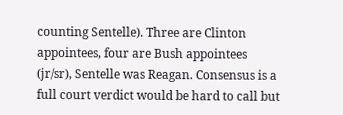counting Sentelle). Three are Clinton appointees, four are Bush appointees (jr/sr), Sentelle was Reagan. Consensus is a full court verdict would be hard to call but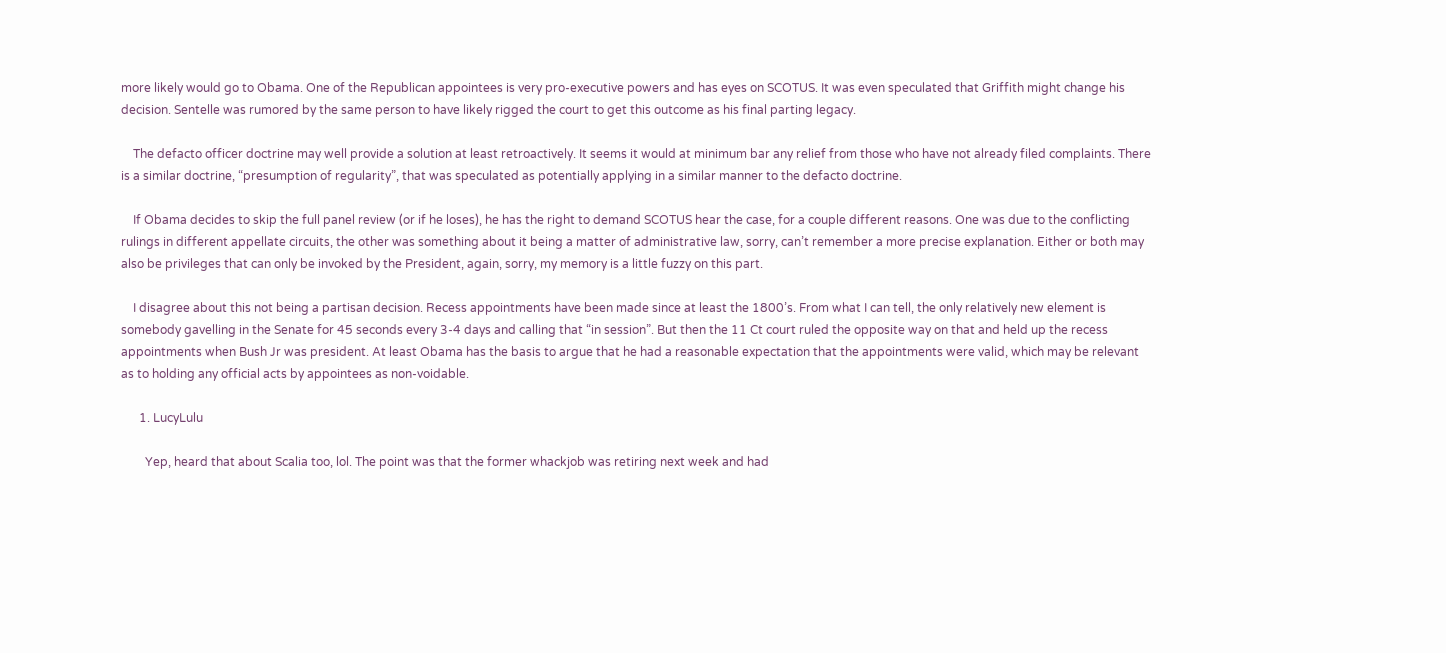more likely would go to Obama. One of the Republican appointees is very pro-executive powers and has eyes on SCOTUS. It was even speculated that Griffith might change his decision. Sentelle was rumored by the same person to have likely rigged the court to get this outcome as his final parting legacy.

    The defacto officer doctrine may well provide a solution at least retroactively. It seems it would at minimum bar any relief from those who have not already filed complaints. There is a similar doctrine, “presumption of regularity”, that was speculated as potentially applying in a similar manner to the defacto doctrine.

    If Obama decides to skip the full panel review (or if he loses), he has the right to demand SCOTUS hear the case, for a couple different reasons. One was due to the conflicting rulings in different appellate circuits, the other was something about it being a matter of administrative law, sorry, can’t remember a more precise explanation. Either or both may also be privileges that can only be invoked by the President, again, sorry, my memory is a little fuzzy on this part.

    I disagree about this not being a partisan decision. Recess appointments have been made since at least the 1800’s. From what I can tell, the only relatively new element is somebody gavelling in the Senate for 45 seconds every 3-4 days and calling that “in session”. But then the 11 Ct court ruled the opposite way on that and held up the recess appointments when Bush Jr was president. At least Obama has the basis to argue that he had a reasonable expectation that the appointments were valid, which may be relevant as to holding any official acts by appointees as non-voidable.

      1. LucyLulu

        Yep, heard that about Scalia too, lol. The point was that the former whackjob was retiring next week and had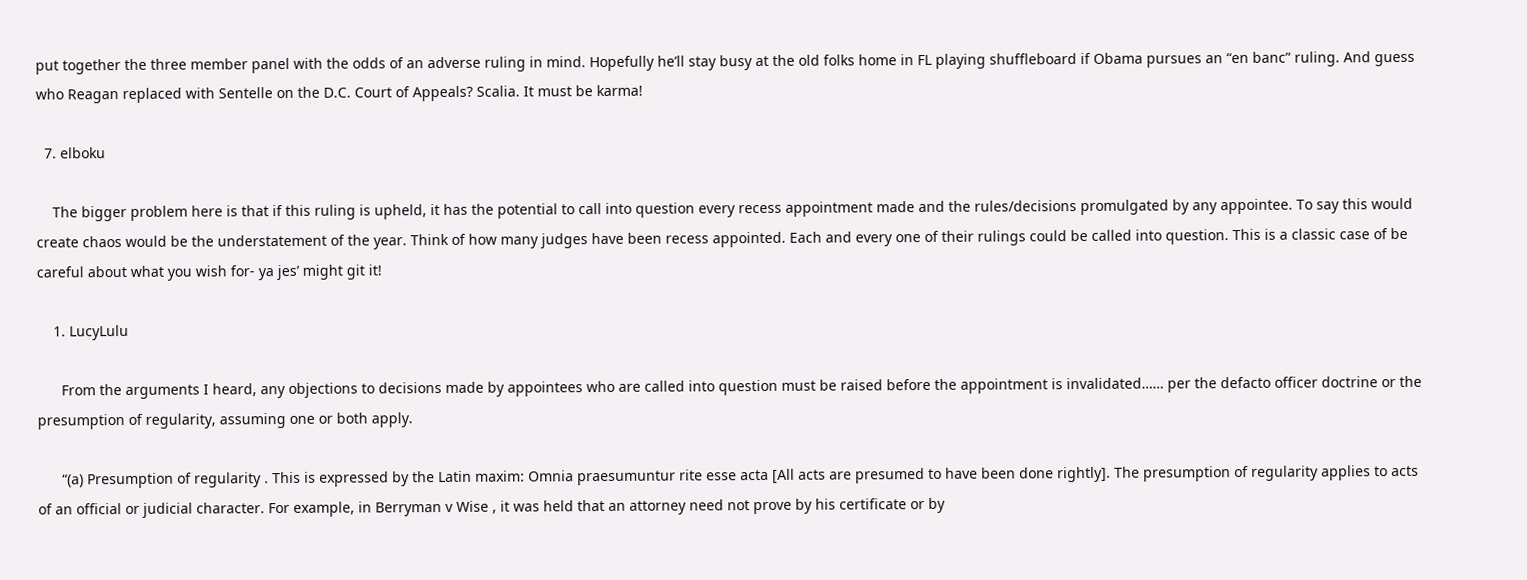put together the three member panel with the odds of an adverse ruling in mind. Hopefully he’ll stay busy at the old folks home in FL playing shuffleboard if Obama pursues an “en banc” ruling. And guess who Reagan replaced with Sentelle on the D.C. Court of Appeals? Scalia. It must be karma!

  7. elboku

    The bigger problem here is that if this ruling is upheld, it has the potential to call into question every recess appointment made and the rules/decisions promulgated by any appointee. To say this would create chaos would be the understatement of the year. Think of how many judges have been recess appointed. Each and every one of their rulings could be called into question. This is a classic case of be careful about what you wish for- ya jes’ might git it!

    1. LucyLulu

      From the arguments I heard, any objections to decisions made by appointees who are called into question must be raised before the appointment is invalidated…… per the defacto officer doctrine or the presumption of regularity, assuming one or both apply.

      “(a) Presumption of regularity . This is expressed by the Latin maxim: Omnia praesumuntur rite esse acta [All acts are presumed to have been done rightly]. The presumption of regularity applies to acts of an official or judicial character. For example, in Berryman v Wise , it was held that an attorney need not prove by his certificate or by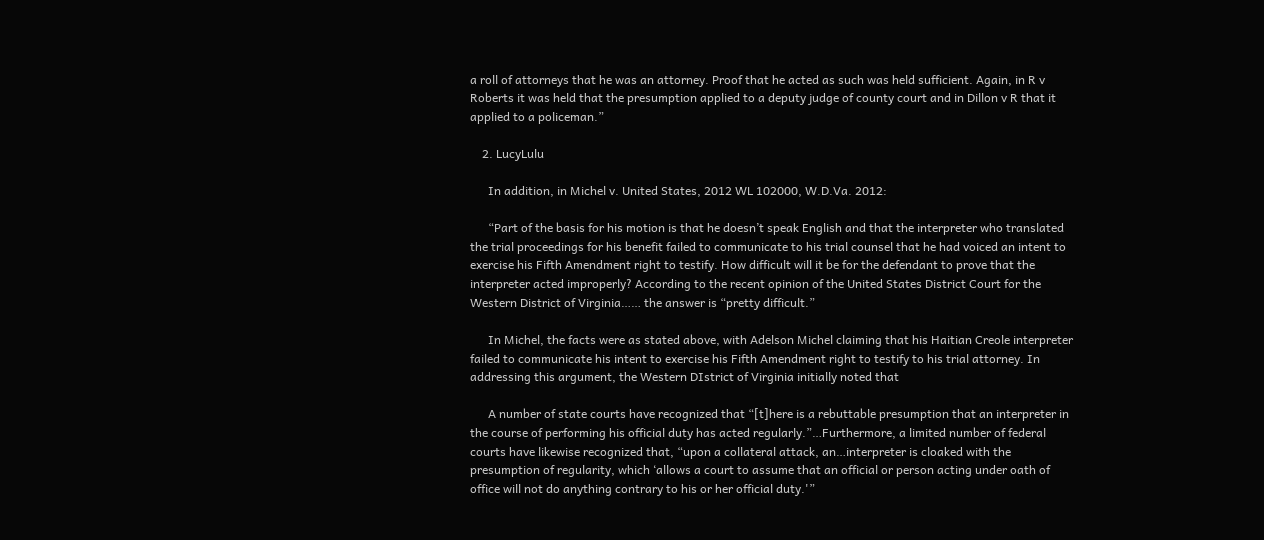a roll of attorneys that he was an attorney. Proof that he acted as such was held sufficient. Again, in R v Roberts it was held that the presumption applied to a deputy judge of county court and in Dillon v R that it applied to a policeman.”

    2. LucyLulu

      In addition, in Michel v. United States, 2012 WL 102000, W.D.Va. 2012:

      “Part of the basis for his motion is that he doesn’t speak English and that the interpreter who translated the trial proceedings for his benefit failed to communicate to his trial counsel that he had voiced an intent to exercise his Fifth Amendment right to testify. How difficult will it be for the defendant to prove that the interpreter acted improperly? According to the recent opinion of the United States District Court for the Western District of Virginia…… the answer is “pretty difficult.”

      In Michel, the facts were as stated above, with Adelson Michel claiming that his Haitian Creole interpreter failed to communicate his intent to exercise his Fifth Amendment right to testify to his trial attorney. In addressing this argument, the Western DIstrict of Virginia initially noted that

      A number of state courts have recognized that “[t]here is a rebuttable presumption that an interpreter in the course of performing his official duty has acted regularly.”…Furthermore, a limited number of federal courts have likewise recognized that, “upon a collateral attack, an…interpreter is cloaked with the presumption of regularity, which ‘allows a court to assume that an official or person acting under oath of office will not do anything contrary to his or her official duty.'”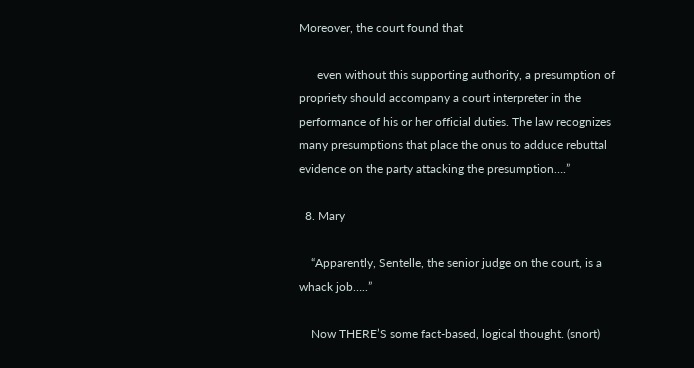Moreover, the court found that

      even without this supporting authority, a presumption of propriety should accompany a court interpreter in the performance of his or her official duties. The law recognizes many presumptions that place the onus to adduce rebuttal evidence on the party attacking the presumption….”

  8. Mary

    “Apparently, Sentelle, the senior judge on the court, is a whack job…..”

    Now THERE’S some fact-based, logical thought. (snort)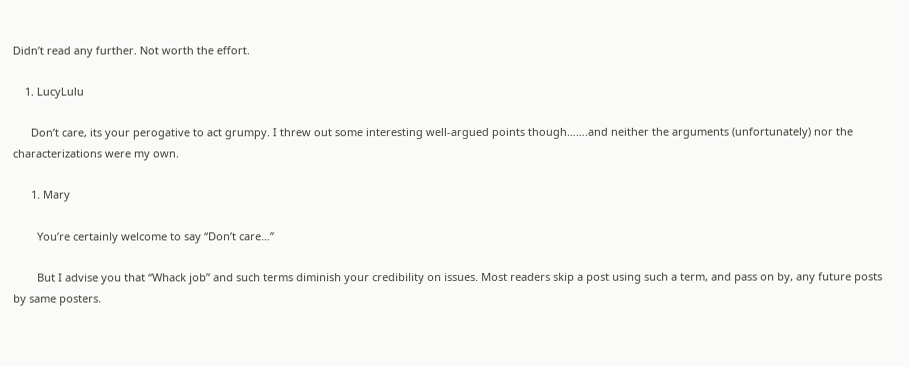Didn’t read any further. Not worth the effort.

    1. LucyLulu

      Don’t care, its your perogative to act grumpy. I threw out some interesting well-argued points though…….and neither the arguments (unfortunately) nor the characterizations were my own.

      1. Mary

        You’re certainly welcome to say “Don’t care…”

        But I advise you that “Whack job” and such terms diminish your credibility on issues. Most readers skip a post using such a term, and pass on by, any future posts by same posters.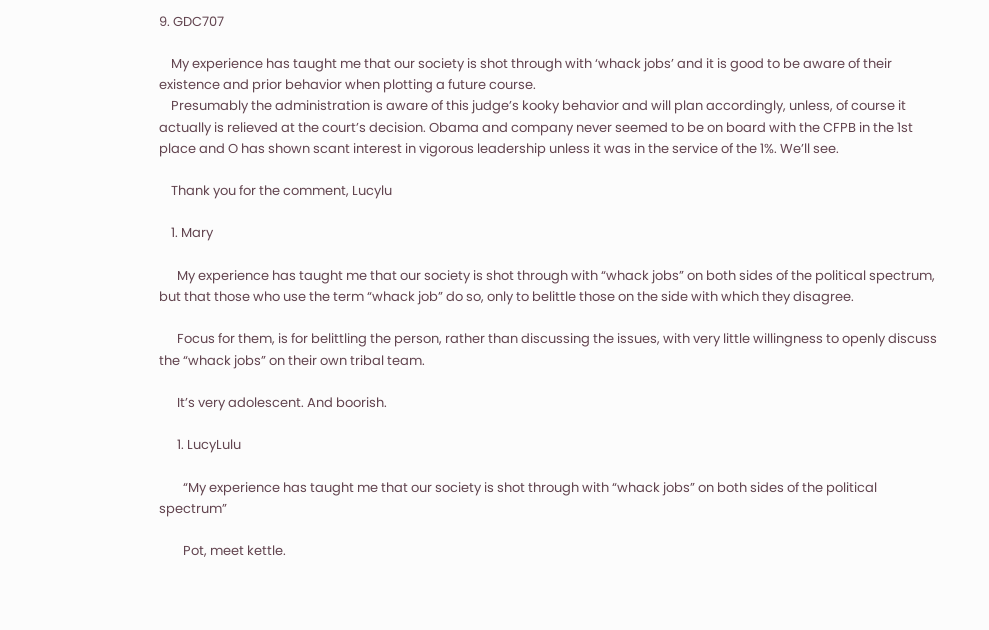9. GDC707

    My experience has taught me that our society is shot through with ‘whack jobs’ and it is good to be aware of their existence and prior behavior when plotting a future course.
    Presumably the administration is aware of this judge’s kooky behavior and will plan accordingly, unless, of course it actually is relieved at the court’s decision. Obama and company never seemed to be on board with the CFPB in the 1st place and O has shown scant interest in vigorous leadership unless it was in the service of the 1%. We’ll see.

    Thank you for the comment, Lucylu

    1. Mary

      My experience has taught me that our society is shot through with “whack jobs” on both sides of the political spectrum, but that those who use the term “whack job” do so, only to belittle those on the side with which they disagree.

      Focus for them, is for belittling the person, rather than discussing the issues, with very little willingness to openly discuss the “whack jobs” on their own tribal team.

      It’s very adolescent. And boorish.

      1. LucyLulu

        “My experience has taught me that our society is shot through with “whack jobs” on both sides of the political spectrum”

        Pot, meet kettle.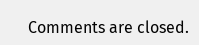Comments are closed.